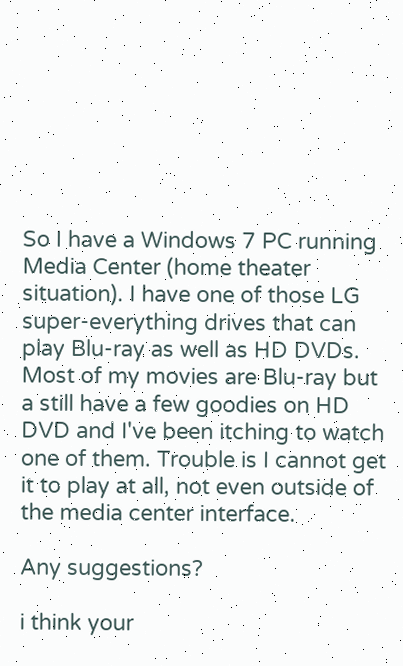So I have a Windows 7 PC running Media Center (home theater situation). I have one of those LG super-everything drives that can play Blu-ray as well as HD DVDs. Most of my movies are Blu-ray but a still have a few goodies on HD DVD and I've been itching to watch one of them. Trouble is I cannot get it to play at all, not even outside of the media center interface.

Any suggestions?

i think your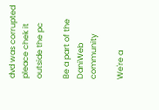dvd was corrupted pleace chek it outside the pc

Be a part of the DaniWeb community

We're a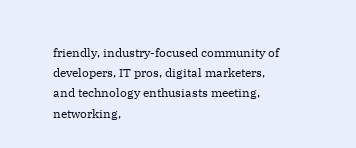friendly, industry-focused community of developers, IT pros, digital marketers, and technology enthusiasts meeting, networking,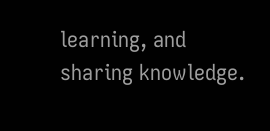learning, and sharing knowledge.